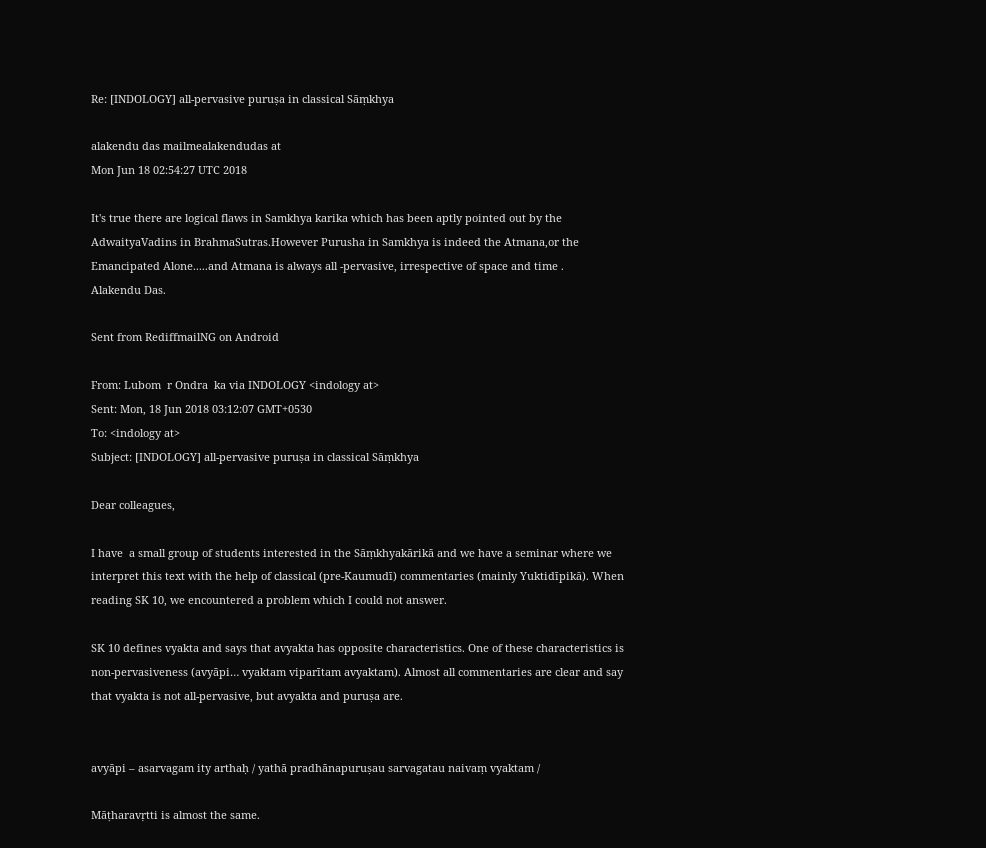Re: [INDOLOGY] all-pervasive puruṣa in classical Sāṃkhya

alakendu das mailmealakendudas at
Mon Jun 18 02:54:27 UTC 2018

It's true there are logical flaws in Samkhya karika which has been aptly pointed out by the AdwaityaVadins in BrahmaSutras.However Purusha in Samkhya is indeed the Atmana,or the Emancipated Alone.....and Atmana is always all -pervasive, irrespective of space and time .
Alakendu Das.

Sent from RediffmailNG on Android

From: Lubom  r Ondra  ka via INDOLOGY <indology at>
Sent: Mon, 18 Jun 2018 03:12:07 GMT+0530
To: <indology at>
Subject: [INDOLOGY] all-pervasive puruṣa in classical Sāṃkhya

Dear colleagues,

I have  a small group of students interested in the Sāṃkhyakārikā and we have a seminar where we interpret this text with the help of classical (pre-Kaumudī) commentaries (mainly Yuktidīpikā). When reading SK 10, we encountered a problem which I could not answer.

SK 10 defines vyakta and says that avyakta has opposite characteristics. One of these characteristics is non-pervasiveness (avyāpi… vyaktam viparītam avyaktam). Almost all commentaries are clear and say that vyakta is not all-pervasive, but avyakta and puruṣa are.


avyāpi – asarvagam ity arthaḥ / yathā pradhānapuruṣau sarvagatau naivaṃ vyaktam /

Māṭharavṛtti is almost the same.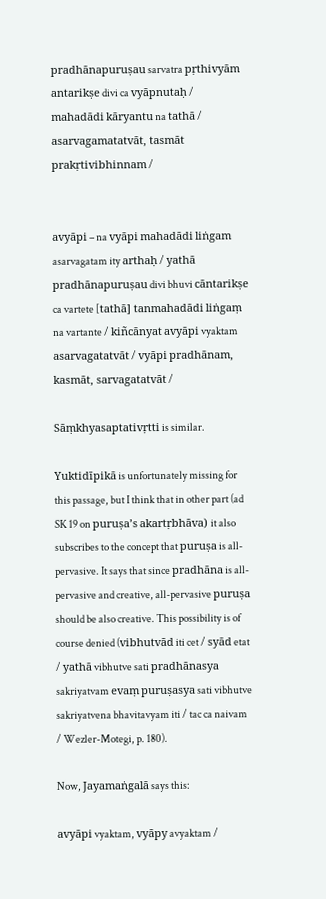pradhānapuruṣau sarvatra pṛthivyām antarikṣe divi ca vyāpnutaḥ / mahadādi kāryantu na tathā / asarvagamatatvāt, tasmāt prakṛtivibhinnam /


avyāpi – na vyāpi mahadādi liṅgam asarvagatam ity arthaḥ / yathā pradhānapuruṣau divi bhuvi cāntarikṣe ca vartete [tathā] tanmahadādi liṅgaṃ na vartante / kiñcānyat avyāpi vyaktam asarvagatatvāt / vyāpi pradhānam, kasmāt, sarvagatatvāt /

Sāṃkhyasaptativṛtti is similar.

Yuktidīpikā is unfortunately missing for this passage, but I think that in other part (ad SK 19 on puruṣa’s akartṛbhāva) it also subscribes to the concept that puruṣa is all-pervasive. It says that since pradhāna is all-pervasive and creative, all-pervasive puruṣa should be also creative. This possibility is of course denied (vibhutvād iti cet / syād etat / yathā vibhutve sati pradhānasya sakriyatvam evaṃ puruṣasya sati vibhutve sakriyatvena bhavitavyam iti / tac ca naivam / Wezler-Motegi, p. 180).

Now, Jayamaṅgalā says this:

avyāpi vyaktam, vyāpy avyaktam /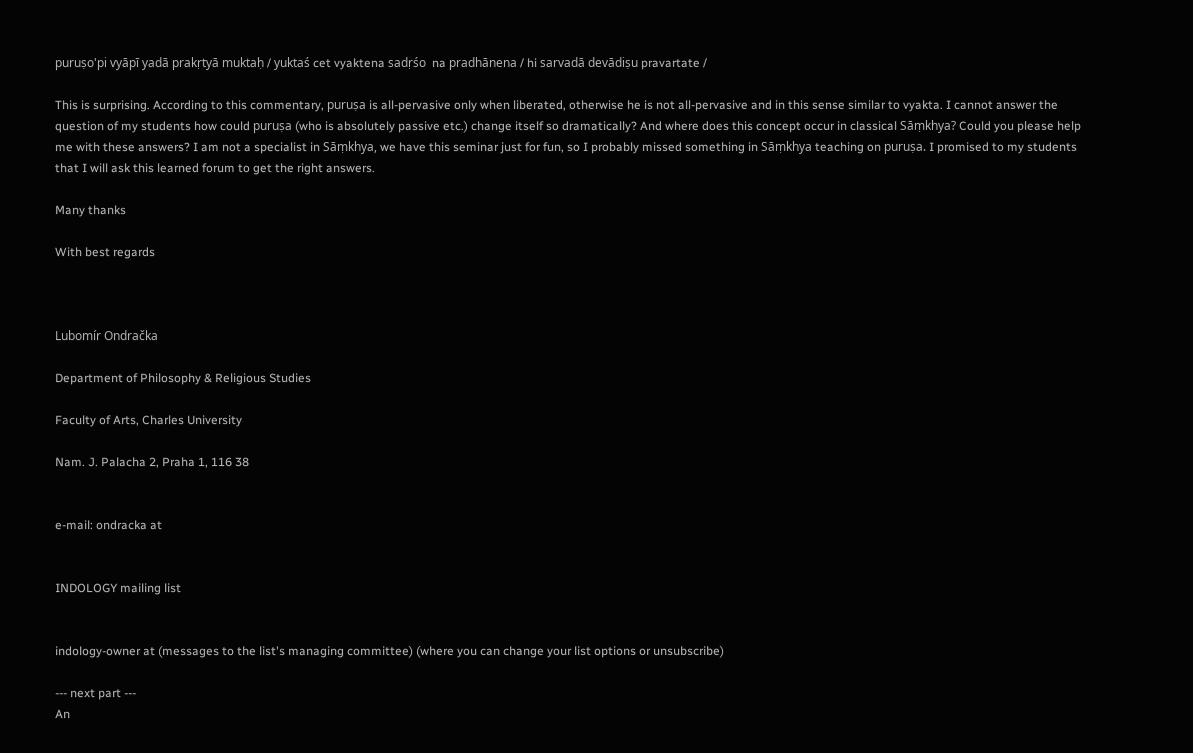puruṣo'pi vyāpī yadā prakṛtyā muktaḥ / yuktaś cet vyaktena sadṛśo  na pradhānena / hi sarvadā devādiṣu pravartate /

This is surprising. According to this commentary, puruṣa is all-pervasive only when liberated, otherwise he is not all-pervasive and in this sense similar to vyakta. I cannot answer the question of my students how could puruṣa (who is absolutely passive etc.) change itself so dramatically? And where does this concept occur in classical Sāṃkhya? Could you please help me with these answers? I am not a specialist in Sāṃkhya, we have this seminar just for fun, so I probably missed something in Sāṃkhya teaching on puruṣa. I promised to my students that I will ask this learned forum to get the right answers.

Many thanks

With best regards



Lubomír Ondračka

Department of Philosophy & Religious Studies

Faculty of Arts, Charles University

Nam. J. Palacha 2, Praha 1, 116 38


e-mail: ondracka at


INDOLOGY mailing list


indology-owner at (messages to the list's managing committee) (where you can change your list options or unsubscribe)

--- next part ---
An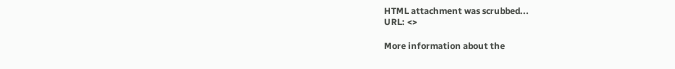HTML attachment was scrubbed...
URL: <>

More information about the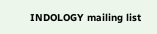INDOLOGY mailing list